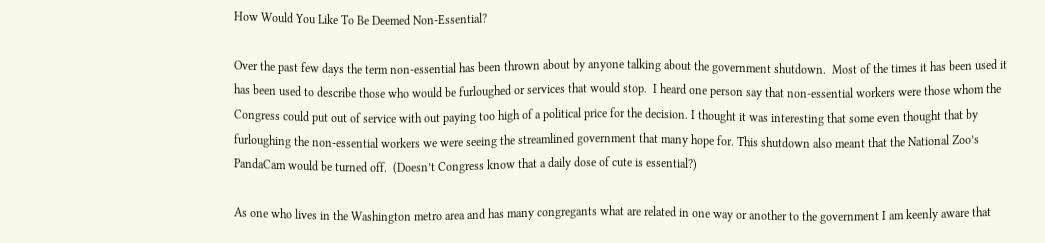How Would You Like To Be Deemed Non-Essential?

Over the past few days the term non-essential has been thrown about by anyone talking about the government shutdown.  Most of the times it has been used it has been used to describe those who would be furloughed or services that would stop.  I heard one person say that non-essential workers were those whom the Congress could put out of service with out paying too high of a political price for the decision. I thought it was interesting that some even thought that by furloughing the non-essential workers we were seeing the streamlined government that many hope for. This shutdown also meant that the National Zoo’s PandaCam would be turned off.  (Doesn’t Congress know that a daily dose of cute is essential?)

As one who lives in the Washington metro area and has many congregants what are related in one way or another to the government I am keenly aware that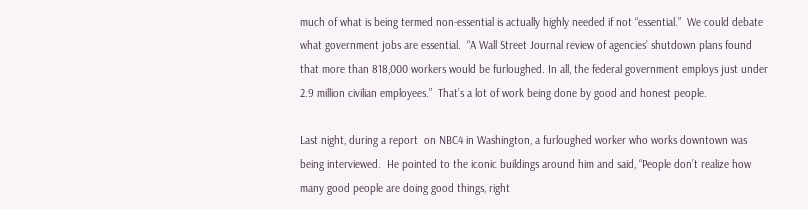much of what is being termed non-essential is actually highly needed if not “essential.”  We could debate what government jobs are essential.  “A Wall Street Journal review of agencies’ shutdown plans found that more than 818,000 workers would be furloughed. In all, the federal government employs just under 2.9 million civilian employees.”  That’s a lot of work being done by good and honest people.

Last night, during a report  on NBC4 in Washington, a furloughed worker who works downtown was being interviewed.  He pointed to the iconic buildings around him and said, “People don’t realize how many good people are doing good things, right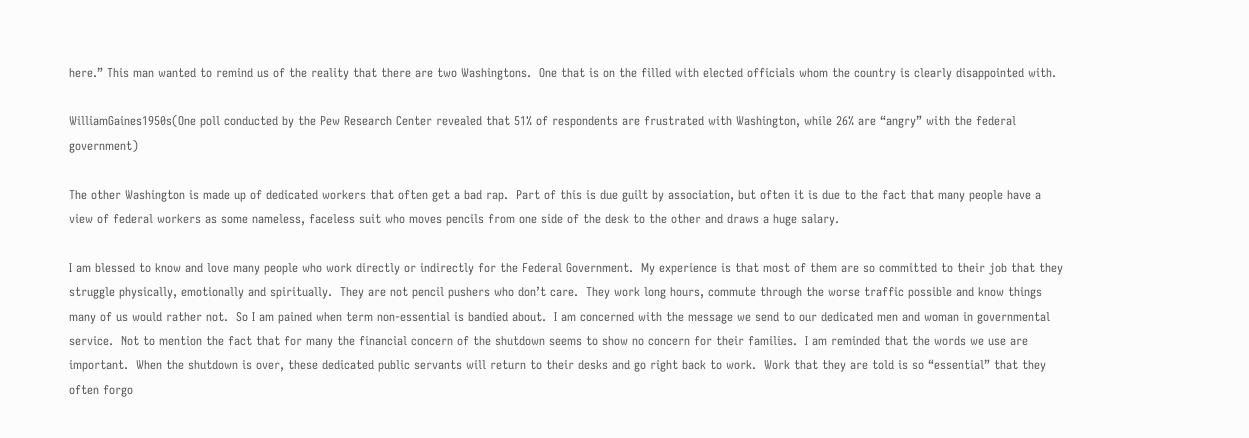here.” This man wanted to remind us of the reality that there are two Washingtons.  One that is on the filled with elected officials whom the country is clearly disappointed with.

WilliamGaines1950s(One poll conducted by the Pew Research Center revealed that 51% of respondents are frustrated with Washington, while 26% are “angry” with the federal government)

The other Washington is made up of dedicated workers that often get a bad rap.  Part of this is due guilt by association, but often it is due to the fact that many people have a view of federal workers as some nameless, faceless suit who moves pencils from one side of the desk to the other and draws a huge salary.

I am blessed to know and love many people who work directly or indirectly for the Federal Government.  My experience is that most of them are so committed to their job that they struggle physically, emotionally and spiritually.  They are not pencil pushers who don’t care.  They work long hours, commute through the worse traffic possible and know things many of us would rather not.  So I am pained when term non-essential is bandied about.  I am concerned with the message we send to our dedicated men and woman in governmental service.  Not to mention the fact that for many the financial concern of the shutdown seems to show no concern for their families.  I am reminded that the words we use are important.  When the shutdown is over, these dedicated public servants will return to their desks and go right back to work.  Work that they are told is so “essential” that they often forgo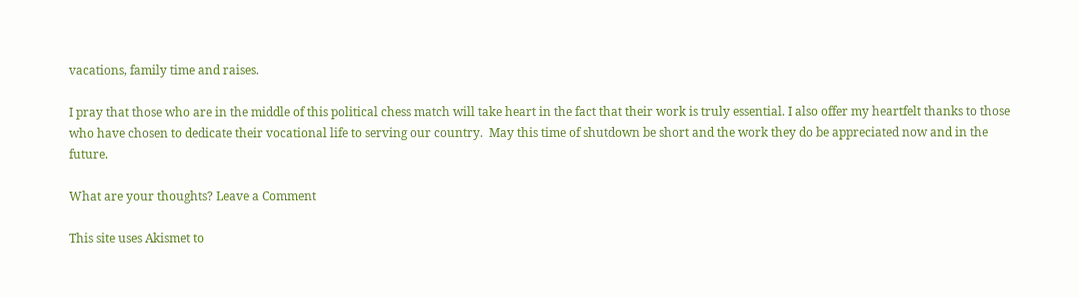vacations, family time and raises.

I pray that those who are in the middle of this political chess match will take heart in the fact that their work is truly essential. I also offer my heartfelt thanks to those who have chosen to dedicate their vocational life to serving our country.  May this time of shutdown be short and the work they do be appreciated now and in the future.

What are your thoughts? Leave a Comment

This site uses Akismet to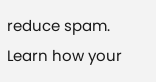reduce spam. Learn how your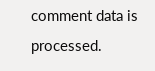comment data is processed.